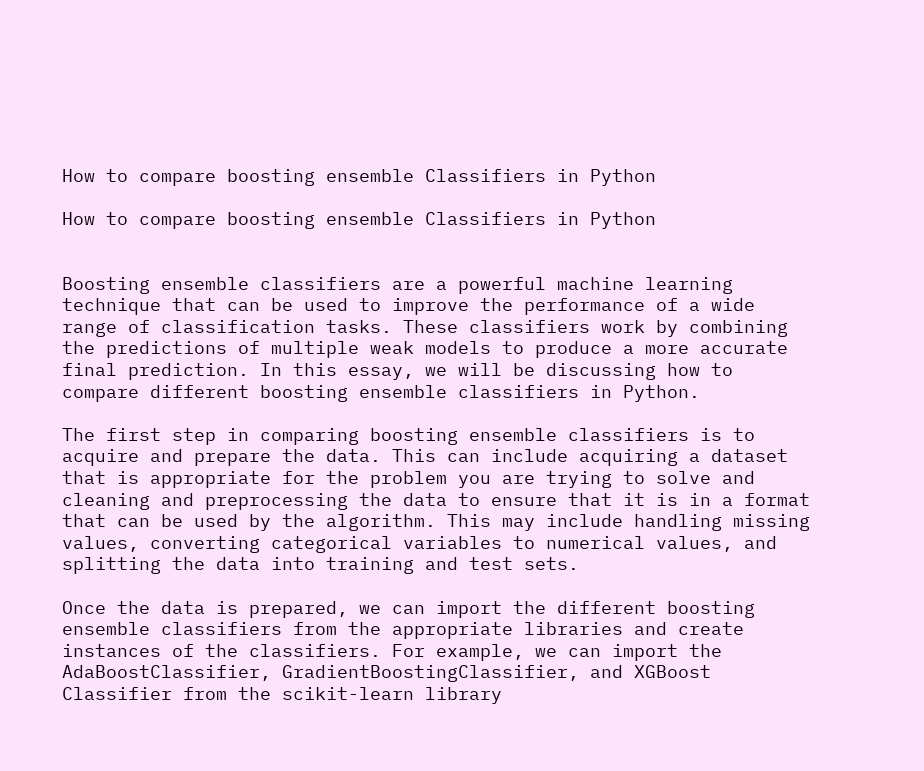How to compare boosting ensemble Classifiers in Python

How to compare boosting ensemble Classifiers in Python


Boosting ensemble classifiers are a powerful machine learning technique that can be used to improve the performance of a wide range of classification tasks. These classifiers work by combining the predictions of multiple weak models to produce a more accurate final prediction. In this essay, we will be discussing how to compare different boosting ensemble classifiers in Python.

The first step in comparing boosting ensemble classifiers is to acquire and prepare the data. This can include acquiring a dataset that is appropriate for the problem you are trying to solve and cleaning and preprocessing the data to ensure that it is in a format that can be used by the algorithm. This may include handling missing values, converting categorical variables to numerical values, and splitting the data into training and test sets.

Once the data is prepared, we can import the different boosting ensemble classifiers from the appropriate libraries and create instances of the classifiers. For example, we can import the AdaBoostClassifier, GradientBoostingClassifier, and XGBoost Classifier from the scikit-learn library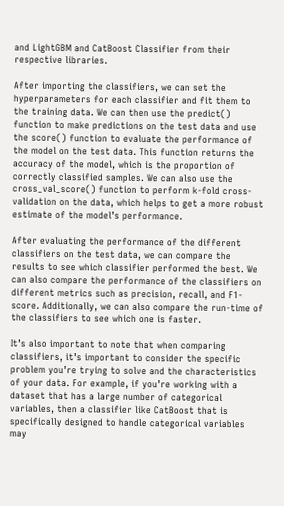and LightGBM and CatBoost Classifier from their respective libraries.

After importing the classifiers, we can set the hyperparameters for each classifier and fit them to the training data. We can then use the predict() function to make predictions on the test data and use the score() function to evaluate the performance of the model on the test data. This function returns the accuracy of the model, which is the proportion of correctly classified samples. We can also use the cross_val_score() function to perform k-fold cross-validation on the data, which helps to get a more robust estimate of the model’s performance.

After evaluating the performance of the different classifiers on the test data, we can compare the results to see which classifier performed the best. We can also compare the performance of the classifiers on different metrics such as precision, recall, and F1-score. Additionally, we can also compare the run-time of the classifiers to see which one is faster.

It’s also important to note that when comparing classifiers, it’s important to consider the specific problem you’re trying to solve and the characteristics of your data. For example, if you’re working with a dataset that has a large number of categorical variables, then a classifier like CatBoost that is specifically designed to handle categorical variables may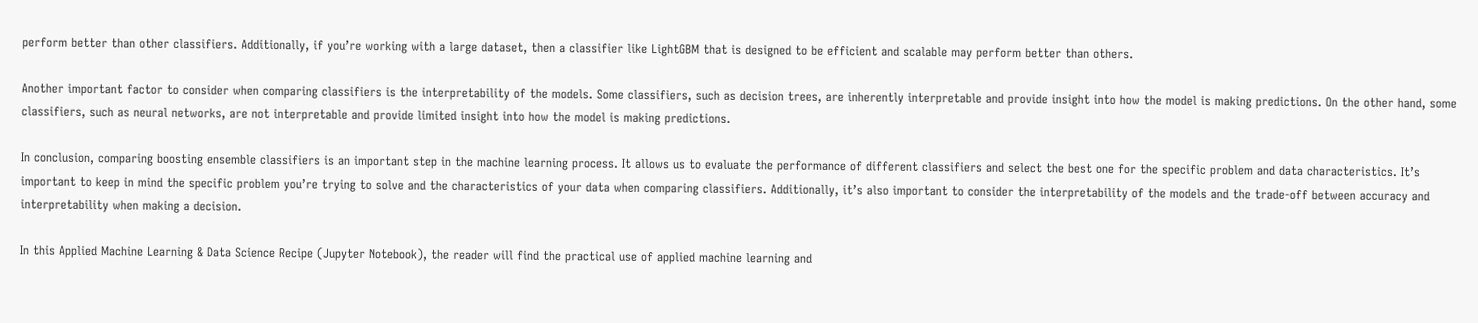perform better than other classifiers. Additionally, if you’re working with a large dataset, then a classifier like LightGBM that is designed to be efficient and scalable may perform better than others.

Another important factor to consider when comparing classifiers is the interpretability of the models. Some classifiers, such as decision trees, are inherently interpretable and provide insight into how the model is making predictions. On the other hand, some classifiers, such as neural networks, are not interpretable and provide limited insight into how the model is making predictions.

In conclusion, comparing boosting ensemble classifiers is an important step in the machine learning process. It allows us to evaluate the performance of different classifiers and select the best one for the specific problem and data characteristics. It’s important to keep in mind the specific problem you’re trying to solve and the characteristics of your data when comparing classifiers. Additionally, it’s also important to consider the interpretability of the models and the trade-off between accuracy and interpretability when making a decision.

In this Applied Machine Learning & Data Science Recipe (Jupyter Notebook), the reader will find the practical use of applied machine learning and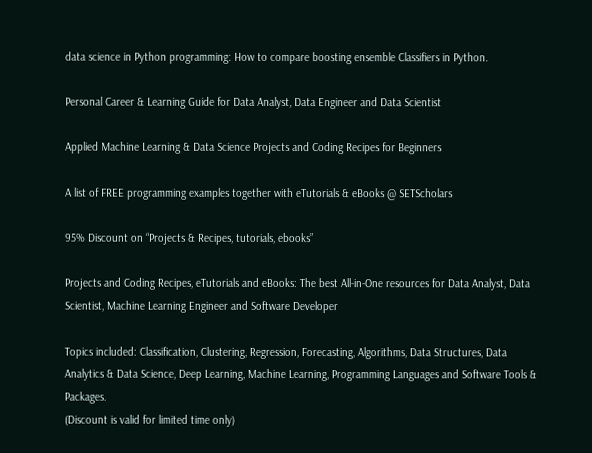data science in Python programming: How to compare boosting ensemble Classifiers in Python.

Personal Career & Learning Guide for Data Analyst, Data Engineer and Data Scientist

Applied Machine Learning & Data Science Projects and Coding Recipes for Beginners

A list of FREE programming examples together with eTutorials & eBooks @ SETScholars

95% Discount on “Projects & Recipes, tutorials, ebooks”

Projects and Coding Recipes, eTutorials and eBooks: The best All-in-One resources for Data Analyst, Data Scientist, Machine Learning Engineer and Software Developer

Topics included: Classification, Clustering, Regression, Forecasting, Algorithms, Data Structures, Data Analytics & Data Science, Deep Learning, Machine Learning, Programming Languages and Software Tools & Packages.
(Discount is valid for limited time only)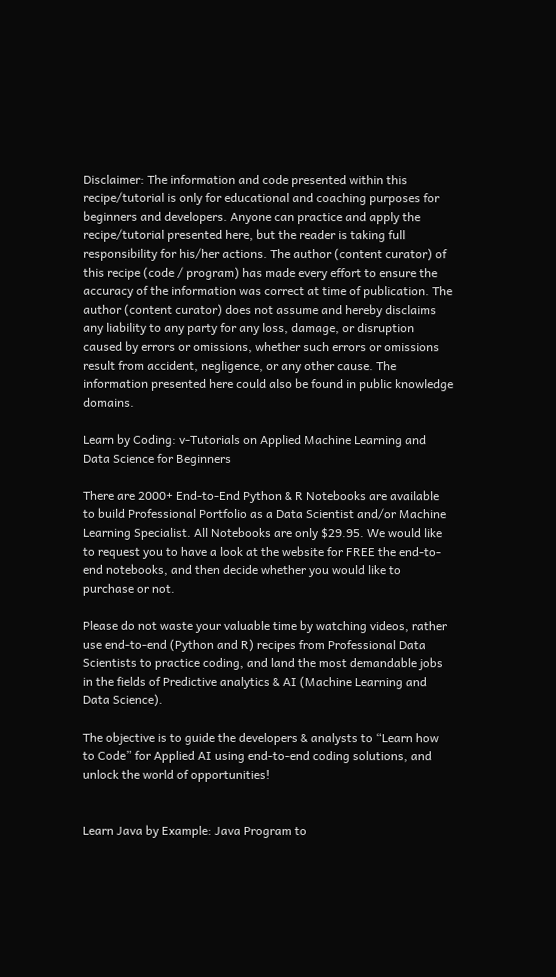Disclaimer: The information and code presented within this recipe/tutorial is only for educational and coaching purposes for beginners and developers. Anyone can practice and apply the recipe/tutorial presented here, but the reader is taking full responsibility for his/her actions. The author (content curator) of this recipe (code / program) has made every effort to ensure the accuracy of the information was correct at time of publication. The author (content curator) does not assume and hereby disclaims any liability to any party for any loss, damage, or disruption caused by errors or omissions, whether such errors or omissions result from accident, negligence, or any other cause. The information presented here could also be found in public knowledge domains.

Learn by Coding: v-Tutorials on Applied Machine Learning and Data Science for Beginners

There are 2000+ End-to-End Python & R Notebooks are available to build Professional Portfolio as a Data Scientist and/or Machine Learning Specialist. All Notebooks are only $29.95. We would like to request you to have a look at the website for FREE the end-to-end notebooks, and then decide whether you would like to purchase or not.

Please do not waste your valuable time by watching videos, rather use end-to-end (Python and R) recipes from Professional Data Scientists to practice coding, and land the most demandable jobs in the fields of Predictive analytics & AI (Machine Learning and Data Science).

The objective is to guide the developers & analysts to “Learn how to Code” for Applied AI using end-to-end coding solutions, and unlock the world of opportunities!


Learn Java by Example: Java Program to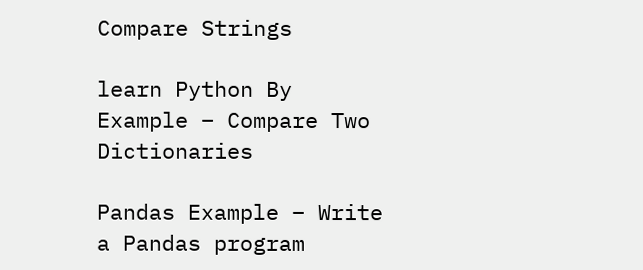Compare Strings

learn Python By Example – Compare Two Dictionaries

Pandas Example – Write a Pandas program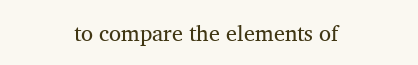to compare the elements of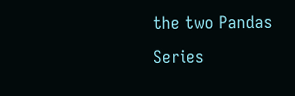the two Pandas Series